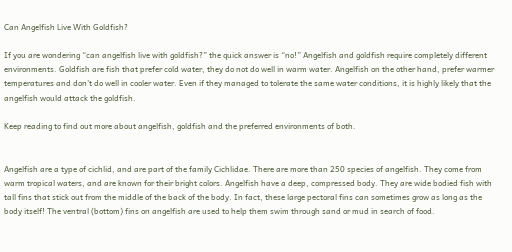Can Angelfish Live With Goldfish?

If you are wondering “can angelfish live with goldfish?” the quick answer is “no!” Angelfish and goldfish require completely different environments. Goldfish are fish that prefer cold water, they do not do well in warm water. Angelfish on the other hand, prefer warmer temperatures and don’t do well in cooler water. Even if they managed to tolerate the same water conditions, it is highly likely that the angelfish would attack the goldfish.

Keep reading to find out more about angelfish, goldfish and the preferred environments of both.


Angelfish are a type of cichlid, and are part of the family Cichlidae. There are more than 250 species of angelfish. They come from warm tropical waters, and are known for their bright colors. Angelfish have a deep, compressed body. They are wide bodied fish with tall fins that stick out from the middle of the back of the body. In fact, these large pectoral fins can sometimes grow as long as the body itself! The ventral (bottom) fins on angelfish are used to help them swim through sand or mud in search of food.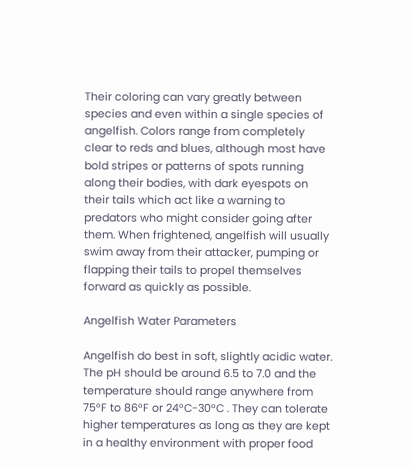Their coloring can vary greatly between species and even within a single species of angelfish. Colors range from completely clear to reds and blues, although most have bold stripes or patterns of spots running along their bodies, with dark eyespots on their tails which act like a warning to predators who might consider going after them. When frightened, angelfish will usually swim away from their attacker, pumping or flapping their tails to propel themselves forward as quickly as possible.

Angelfish Water Parameters

Angelfish do best in soft, slightly acidic water. The pH should be around 6.5 to 7.0 and the temperature should range anywhere from 75°F to 86°F or 24°C-30°C . They can tolerate higher temperatures as long as they are kept in a healthy environment with proper food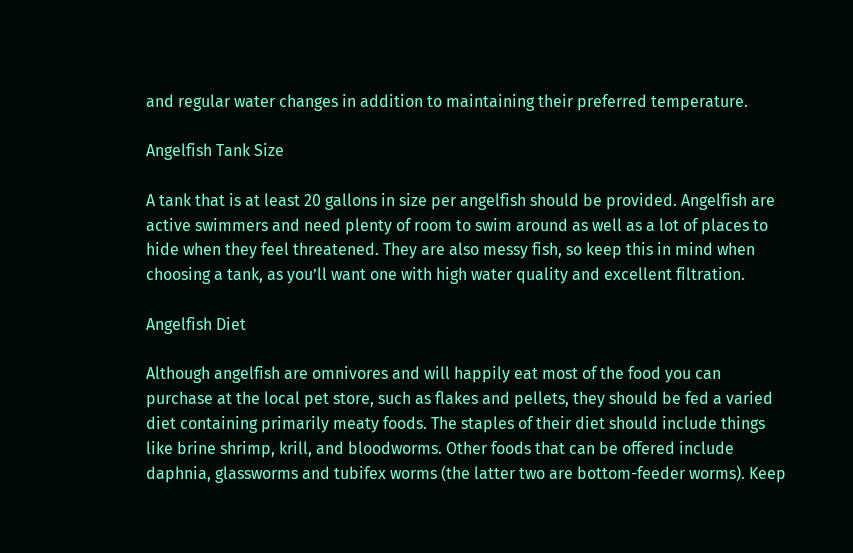and regular water changes in addition to maintaining their preferred temperature.

Angelfish Tank Size

A tank that is at least 20 gallons in size per angelfish should be provided. Angelfish are active swimmers and need plenty of room to swim around as well as a lot of places to hide when they feel threatened. They are also messy fish, so keep this in mind when choosing a tank, as you’ll want one with high water quality and excellent filtration.

Angelfish Diet

Although angelfish are omnivores and will happily eat most of the food you can purchase at the local pet store, such as flakes and pellets, they should be fed a varied diet containing primarily meaty foods. The staples of their diet should include things like brine shrimp, krill, and bloodworms. Other foods that can be offered include daphnia, glassworms and tubifex worms (the latter two are bottom-feeder worms). Keep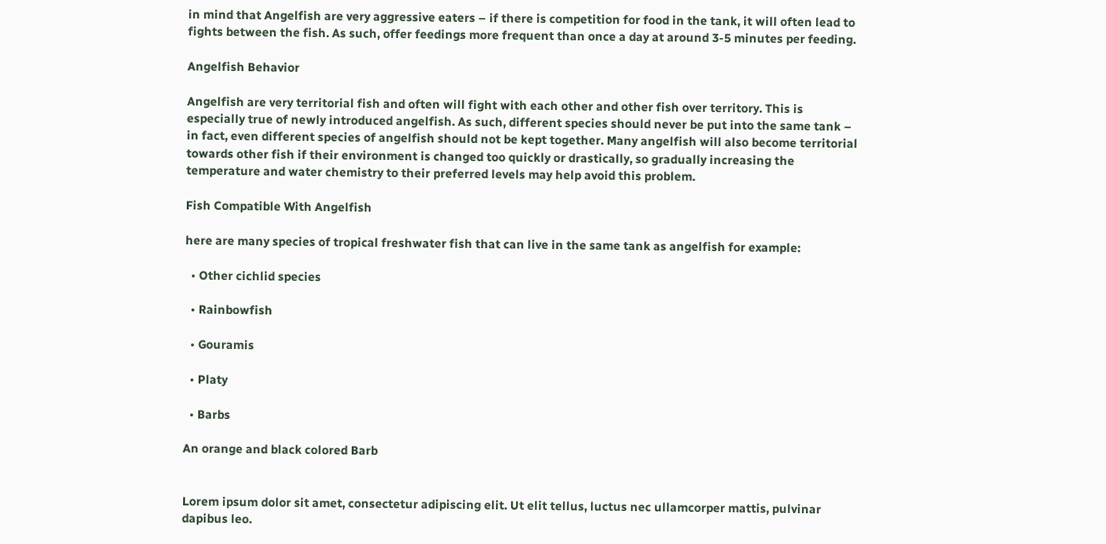in mind that Angelfish are very aggressive eaters – if there is competition for food in the tank, it will often lead to fights between the fish. As such, offer feedings more frequent than once a day at around 3-5 minutes per feeding.

Angelfish Behavior

Angelfish are very territorial fish and often will fight with each other and other fish over territory. This is especially true of newly introduced angelfish. As such, different species should never be put into the same tank – in fact, even different species of angelfish should not be kept together. Many angelfish will also become territorial towards other fish if their environment is changed too quickly or drastically, so gradually increasing the temperature and water chemistry to their preferred levels may help avoid this problem.

Fish Compatible With Angelfish

here are many species of tropical freshwater fish that can live in the same tank as angelfish for example:

  • Other cichlid species

  • Rainbowfish

  • Gouramis

  • Platy

  • Barbs

An orange and black colored Barb


Lorem ipsum dolor sit amet, consectetur adipiscing elit. Ut elit tellus, luctus nec ullamcorper mattis, pulvinar dapibus leo.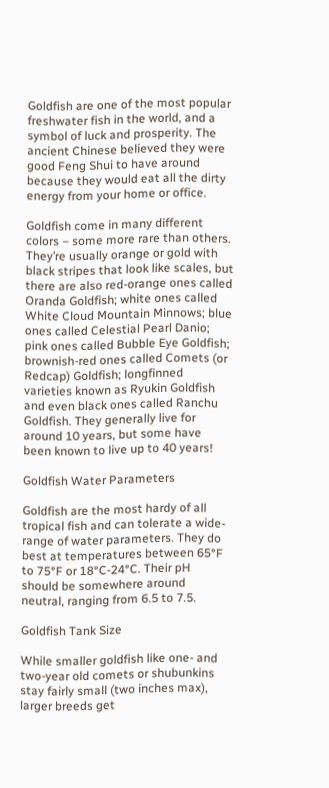Goldfish are one of the most popular freshwater fish in the world, and a symbol of luck and prosperity. The ancient Chinese believed they were good Feng Shui to have around because they would eat all the dirty energy from your home or office.

Goldfish come in many different colors – some more rare than others. They’re usually orange or gold with black stripes that look like scales, but there are also red-orange ones called Oranda Goldfish; white ones called White Cloud Mountain Minnows; blue ones called Celestial Pearl Danio; pink ones called Bubble Eye Goldfish; brownish-red ones called Comets (or Redcap) Goldfish; longfinned varieties known as Ryukin Goldfish and even black ones called Ranchu Goldfish. They generally live for around 10 years, but some have been known to live up to 40 years!

Goldfish Water Parameters

Goldfish are the most hardy of all tropical fish and can tolerate a wide-range of water parameters. They do best at temperatures between 65°F to 75°F or 18°C-24°C. Their pH should be somewhere around neutral, ranging from 6.5 to 7.5.

Goldfish Tank Size

While smaller goldfish like one- and two-year old comets or shubunkins stay fairly small (two inches max), larger breeds get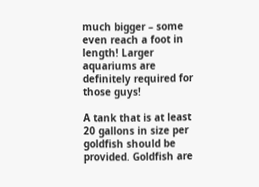much bigger – some even reach a foot in length! Larger aquariums are definitely required for those guys!

A tank that is at least 20 gallons in size per goldfish should be provided. Goldfish are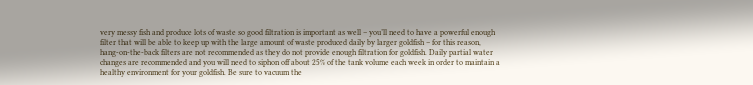very messy fish and produce lots of waste so good filtration is important as well – you’ll need to have a powerful enough filter that will be able to keep up with the large amount of waste produced daily by larger goldfish – for this reason, hang-on-the-back filters are not recommended as they do not provide enough filtration for goldfish. Daily partial water changes are recommended and you will need to siphon off about 25% of the tank volume each week in order to maintain a healthy environment for your goldfish. Be sure to vacuum the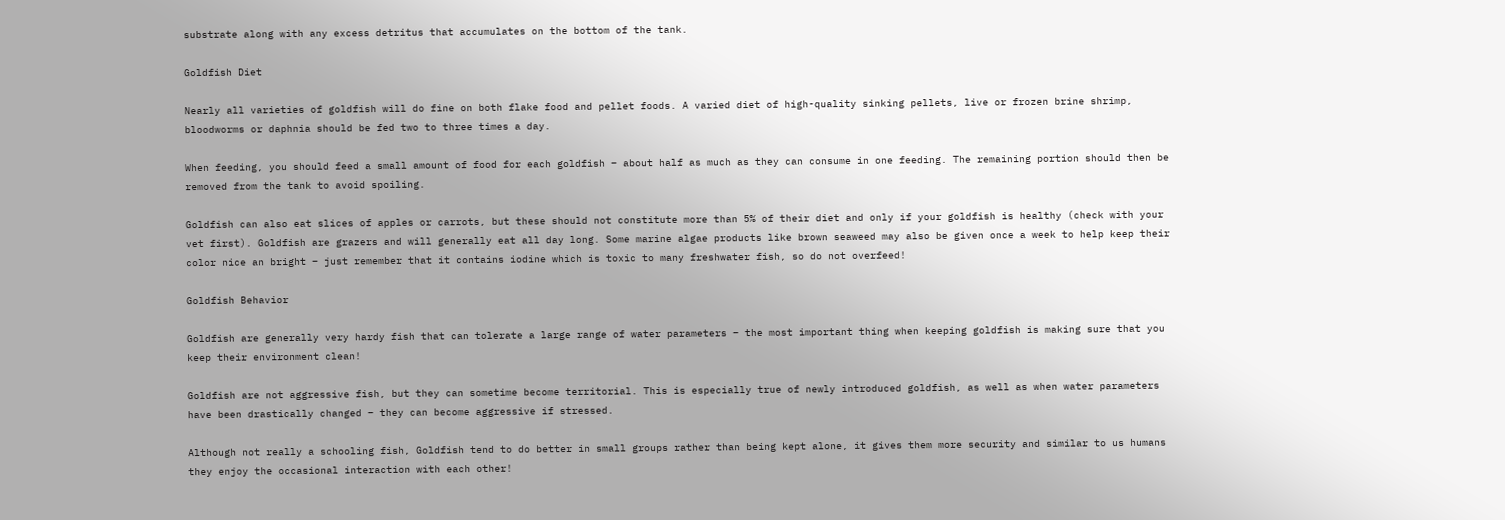substrate along with any excess detritus that accumulates on the bottom of the tank.

Goldfish Diet

Nearly all varieties of goldfish will do fine on both flake food and pellet foods. A varied diet of high-quality sinking pellets, live or frozen brine shrimp, bloodworms or daphnia should be fed two to three times a day.

When feeding, you should feed a small amount of food for each goldfish – about half as much as they can consume in one feeding. The remaining portion should then be removed from the tank to avoid spoiling.

Goldfish can also eat slices of apples or carrots, but these should not constitute more than 5% of their diet and only if your goldfish is healthy (check with your vet first). Goldfish are grazers and will generally eat all day long. Some marine algae products like brown seaweed may also be given once a week to help keep their color nice an bright – just remember that it contains iodine which is toxic to many freshwater fish, so do not overfeed!

Goldfish Behavior

Goldfish are generally very hardy fish that can tolerate a large range of water parameters – the most important thing when keeping goldfish is making sure that you keep their environment clean!

Goldfish are not aggressive fish, but they can sometime become territorial. This is especially true of newly introduced goldfish, as well as when water parameters have been drastically changed – they can become aggressive if stressed.

Although not really a schooling fish, Goldfish tend to do better in small groups rather than being kept alone, it gives them more security and similar to us humans they enjoy the occasional interaction with each other!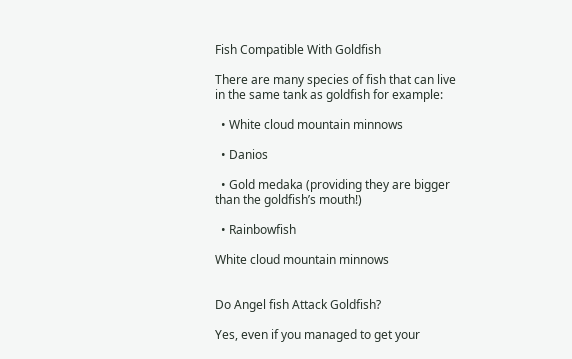Fish Compatible With Goldfish

There are many species of fish that can live in the same tank as goldfish for example:

  • White cloud mountain minnows

  • Danios

  • Gold medaka (providing they are bigger than the goldfish’s mouth!)

  • Rainbowfish

White cloud mountain minnows


Do Angel fish Attack Goldfish?

Yes, even if you managed to get your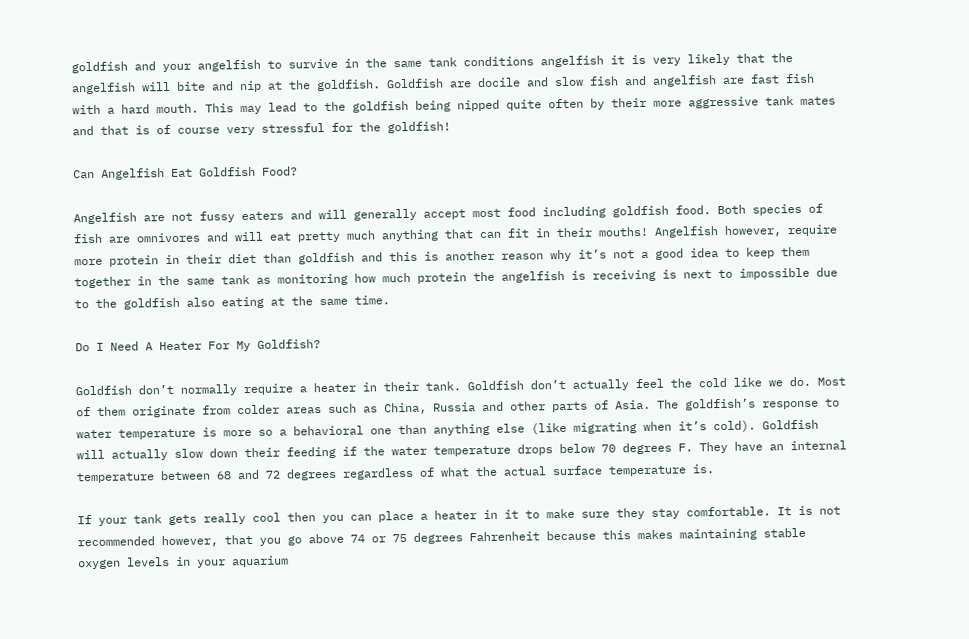goldfish and your angelfish to survive in the same tank conditions angelfish it is very likely that the angelfish will bite and nip at the goldfish. Goldfish are docile and slow fish and angelfish are fast fish with a hard mouth. This may lead to the goldfish being nipped quite often by their more aggressive tank mates and that is of course very stressful for the goldfish!

Can Angelfish Eat Goldfish Food?

Angelfish are not fussy eaters and will generally accept most food including goldfish food. Both species of fish are omnivores and will eat pretty much anything that can fit in their mouths! Angelfish however, require more protein in their diet than goldfish and this is another reason why it’s not a good idea to keep them together in the same tank as monitoring how much protein the angelfish is receiving is next to impossible due to the goldfish also eating at the same time.

Do I Need A Heater For My Goldfish?

Goldfish don’t normally require a heater in their tank. Goldfish don’t actually feel the cold like we do. Most of them originate from colder areas such as China, Russia and other parts of Asia. The goldfish’s response to water temperature is more so a behavioral one than anything else (like migrating when it’s cold). Goldfish will actually slow down their feeding if the water temperature drops below 70 degrees F. They have an internal temperature between 68 and 72 degrees regardless of what the actual surface temperature is.

If your tank gets really cool then you can place a heater in it to make sure they stay comfortable. It is not recommended however, that you go above 74 or 75 degrees Fahrenheit because this makes maintaining stable oxygen levels in your aquarium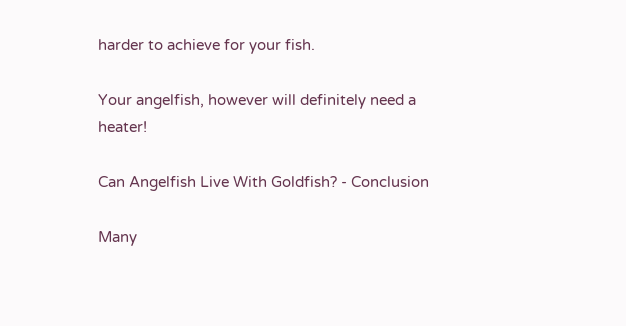harder to achieve for your fish.

Your angelfish, however will definitely need a heater!

Can Angelfish Live With Goldfish? - Conclusion

Many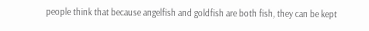people think that because angelfish and goldfish are both fish, they can be kept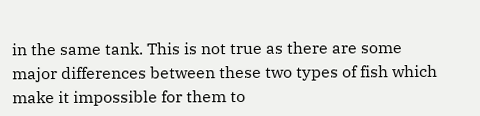in the same tank. This is not true as there are some major differences between these two types of fish which make it impossible for them to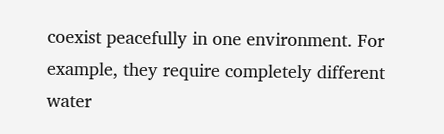coexist peacefully in one environment. For example, they require completely different water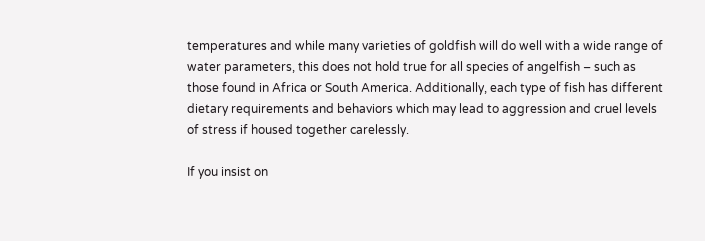temperatures and while many varieties of goldfish will do well with a wide range of water parameters, this does not hold true for all species of angelfish – such as those found in Africa or South America. Additionally, each type of fish has different dietary requirements and behaviors which may lead to aggression and cruel levels of stress if housed together carelessly.

If you insist on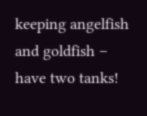keeping angelfish and goldfish – have two tanks!